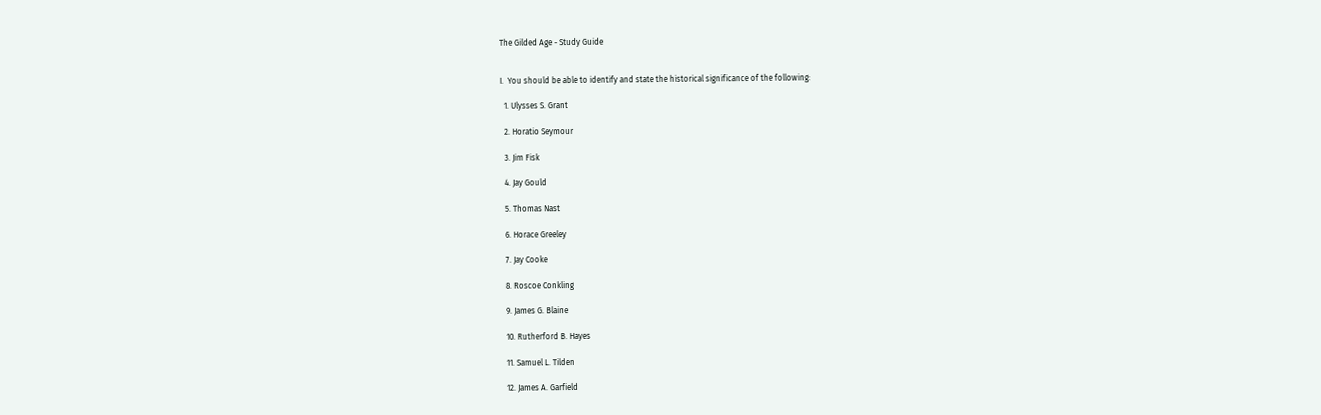The Gilded Age - Study Guide


I.  You should be able to identify and state the historical significance of the following:

  1. Ulysses S. Grant

  2. Horatio Seymour

  3. Jim Fisk

  4. Jay Gould

  5. Thomas Nast

  6. Horace Greeley

  7. Jay Cooke

  8. Roscoe Conkling

  9. James G. Blaine

  10. Rutherford B. Hayes

  11. Samuel L. Tilden

  12. James A. Garfield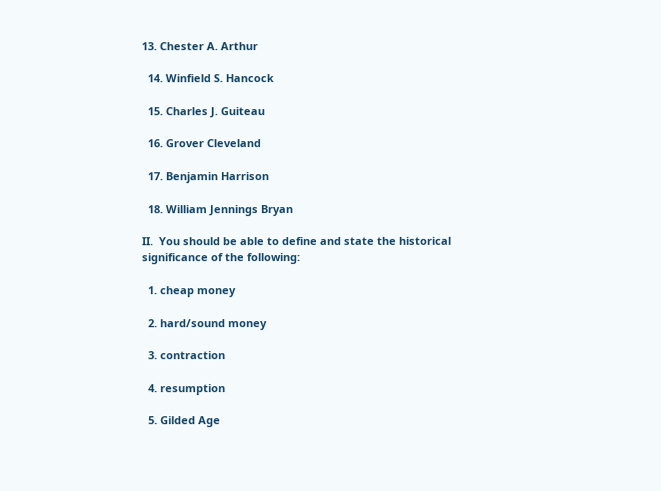13. Chester A. Arthur

  14. Winfield S. Hancock

  15. Charles J. Guiteau

  16. Grover Cleveland

  17. Benjamin Harrison

  18. William Jennings Bryan

II.  You should be able to define and state the historical significance of the following:

  1. cheap money

  2. hard/sound money

  3. contraction

  4. resumption

  5. Gilded Age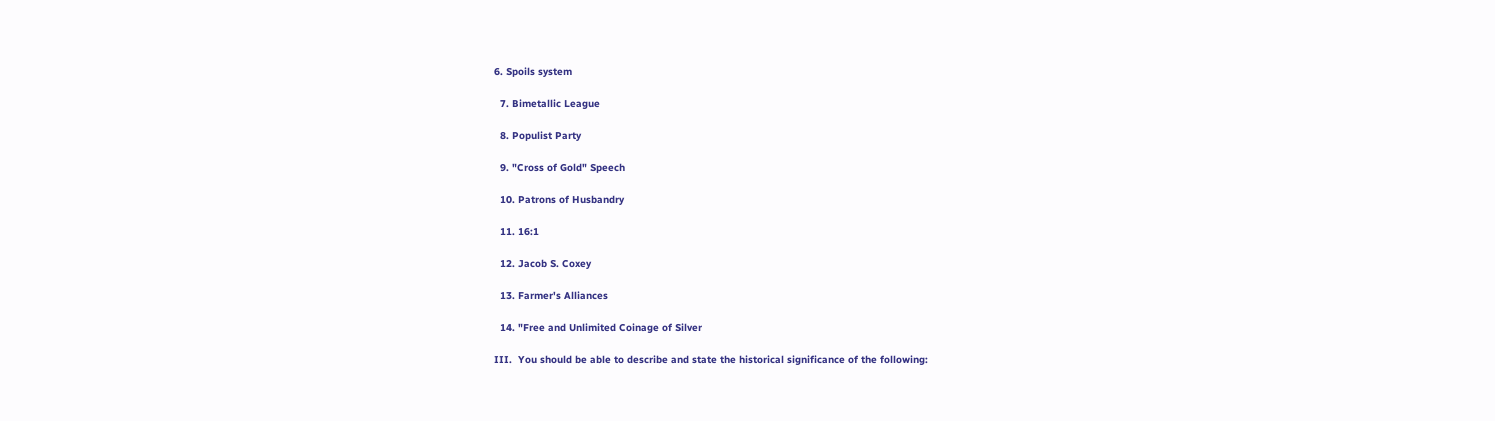6. Spoils system

  7. Bimetallic League

  8. Populist Party

  9. "Cross of Gold" Speech

  10. Patrons of Husbandry

  11. 16:1

  12. Jacob S. Coxey

  13. Farmer's Alliances

  14. "Free and Unlimited Coinage of Silver

III.  You should be able to describe and state the historical significance of the following: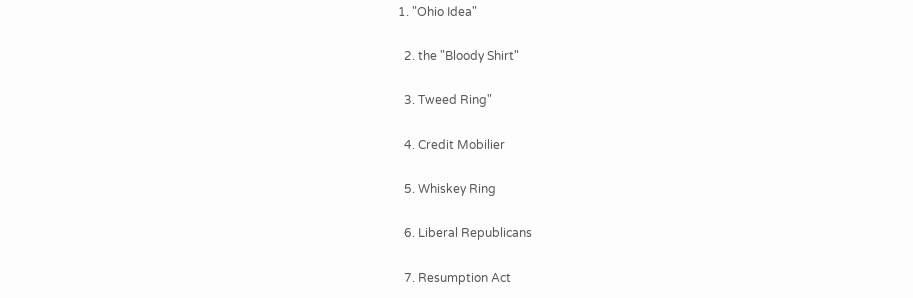1. "Ohio Idea"

  2. the "Bloody Shirt"

  3. Tweed Ring"

  4. Credit Mobilier

  5. Whiskey Ring

  6. Liberal Republicans

  7. Resumption Act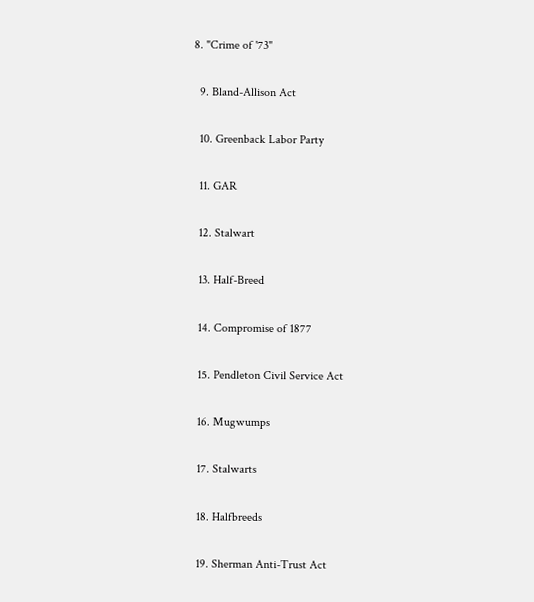8. "Crime of '73"

  9. Bland-Allison Act

  10. Greenback Labor Party

  11. GAR

  12. Stalwart

  13. Half-Breed

  14. Compromise of 1877

  15. Pendleton Civil Service Act

  16. Mugwumps

  17. Stalwarts

  18. Halfbreeds

  19. Sherman Anti-Trust Act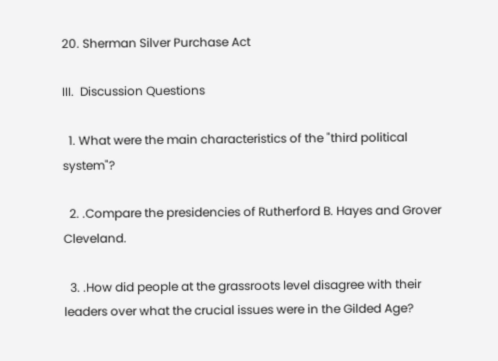20. Sherman Silver Purchase Act

III.  Discussion Questions

  1. What were the main characteristics of the "third political system"?

  2. .Compare the presidencies of Rutherford B. Hayes and Grover Cleveland.

  3. .How did people at the grassroots level disagree with their leaders over what the crucial issues were in the Gilded Age?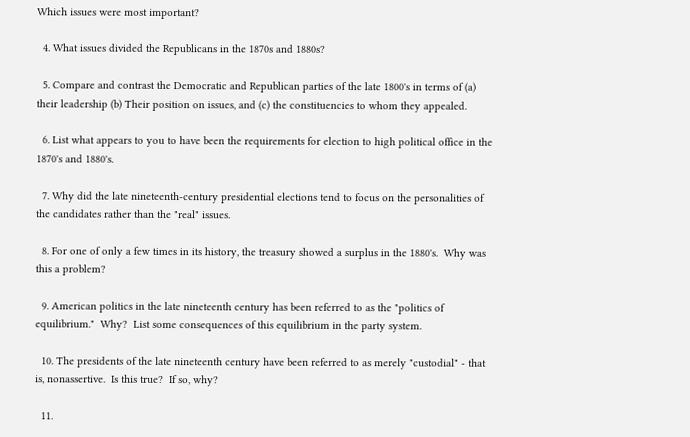Which issues were most important?

  4. What issues divided the Republicans in the 1870s and 1880s?

  5. Compare and contrast the Democratic and Republican parties of the late 1800's in terms of (a) their leadership (b) Their position on issues, and (c) the constituencies to whom they appealed.

  6. List what appears to you to have been the requirements for election to high political office in the 1870's and 1880's.

  7. Why did the late nineteenth-century presidential elections tend to focus on the personalities of the candidates rather than the "real" issues.

  8. For one of only a few times in its history, the treasury showed a surplus in the 1880's.  Why was this a problem?

  9. American politics in the late nineteenth century has been referred to as the "politics of equilibrium."  Why?  List some consequences of this equilibrium in the party system.

  10. The presidents of the late nineteenth century have been referred to as merely "custodial" - that is, nonassertive.  Is this true?  If so, why?

  11.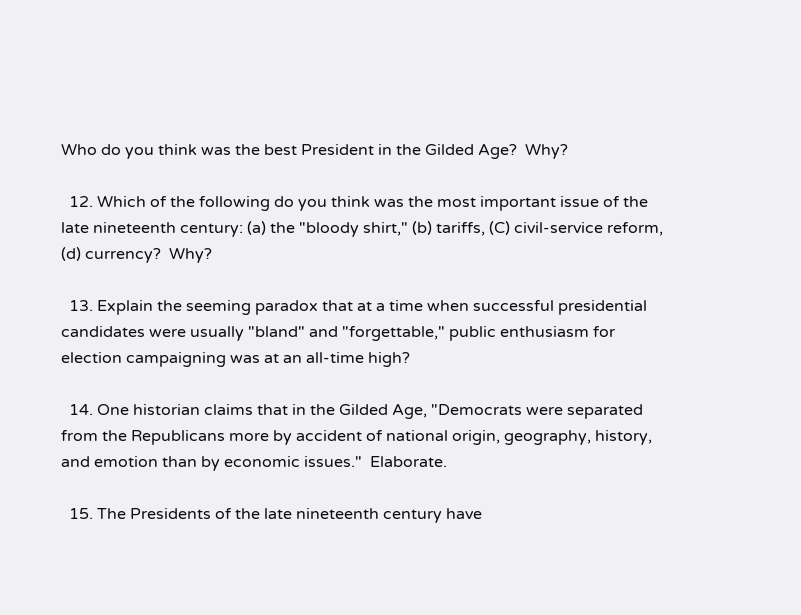Who do you think was the best President in the Gilded Age?  Why?

  12. Which of the following do you think was the most important issue of the late nineteenth century: (a) the "bloody shirt," (b) tariffs, (C) civil-service reform, (d) currency?  Why?

  13. Explain the seeming paradox that at a time when successful presidential candidates were usually "bland" and "forgettable," public enthusiasm for election campaigning was at an all-time high?

  14. One historian claims that in the Gilded Age, "Democrats were separated from the Republicans more by accident of national origin, geography, history, and emotion than by economic issues."  Elaborate.

  15. The Presidents of the late nineteenth century have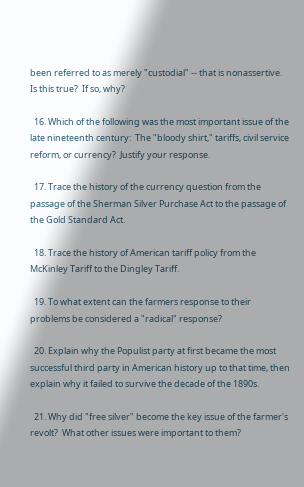been referred to as merely "custodial" -- that is nonassertive.  Is this true?  If so, why?

  16. Which of the following was the most important issue of the late nineteenth century:  The "bloody shirt," tariffs, civil service reform, or currency?  Justify your response.

  17. Trace the history of the currency question from the passage of the Sherman Silver Purchase Act to the passage of the Gold Standard Act.

  18. Trace the history of American tariff policy from the McKinley Tariff to the Dingley Tariff.

  19. To what extent can the farmers response to their problems be considered a "radical" response?

  20. Explain why the Populist party at first became the most successful third party in American history up to that time, then explain why it failed to survive the decade of the 1890s.

  21. Why did "free silver" become the key issue of the farmer's revolt?  What other issues were important to them?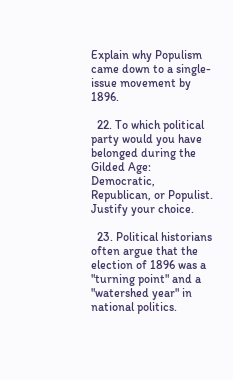Explain why Populism came down to a single-issue movement by 1896.

  22. To which political party would you have belonged during the Gilded Age: Democratic, Republican, or Populist.  Justify your choice.

  23. Political historians often argue that the election of 1896 was a "turning point" and a "watershed year" in national politics.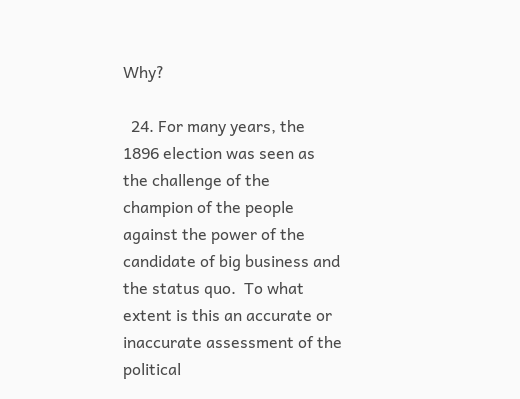Why?

  24. For many years, the 1896 election was seen as the challenge of the champion of the people against the power of the candidate of big business and the status quo.  To what extent is this an accurate or inaccurate assessment of the political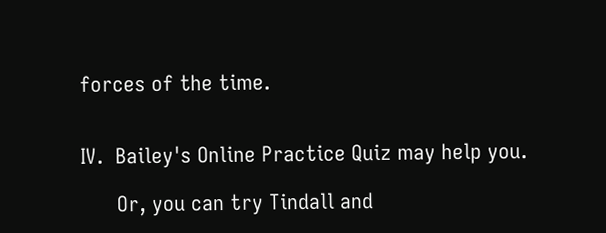forces of the time.


IV.  Bailey's Online Practice Quiz may help you.

      Or, you can try Tindall and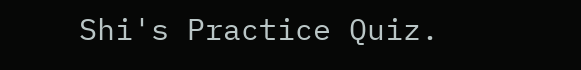Shi's Practice Quiz.